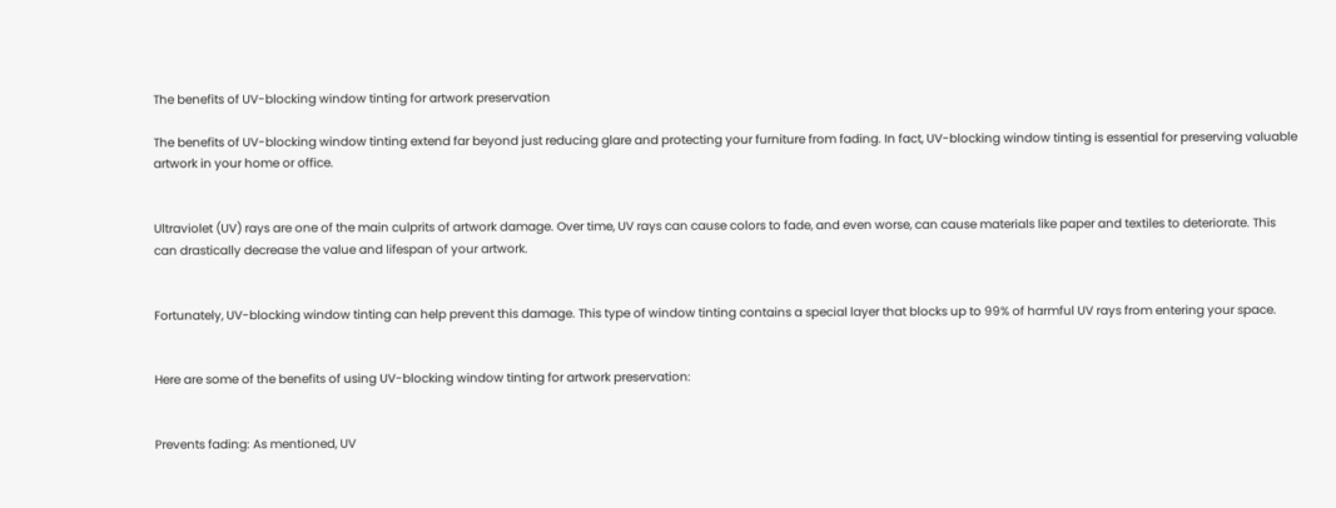The benefits of UV-blocking window tinting for artwork preservation

The benefits of UV-blocking window tinting extend far beyond just reducing glare and protecting your furniture from fading. In fact, UV-blocking window tinting is essential for preserving valuable artwork in your home or office.


Ultraviolet (UV) rays are one of the main culprits of artwork damage. Over time, UV rays can cause colors to fade, and even worse, can cause materials like paper and textiles to deteriorate. This can drastically decrease the value and lifespan of your artwork.


Fortunately, UV-blocking window tinting can help prevent this damage. This type of window tinting contains a special layer that blocks up to 99% of harmful UV rays from entering your space.


Here are some of the benefits of using UV-blocking window tinting for artwork preservation:


Prevents fading: As mentioned, UV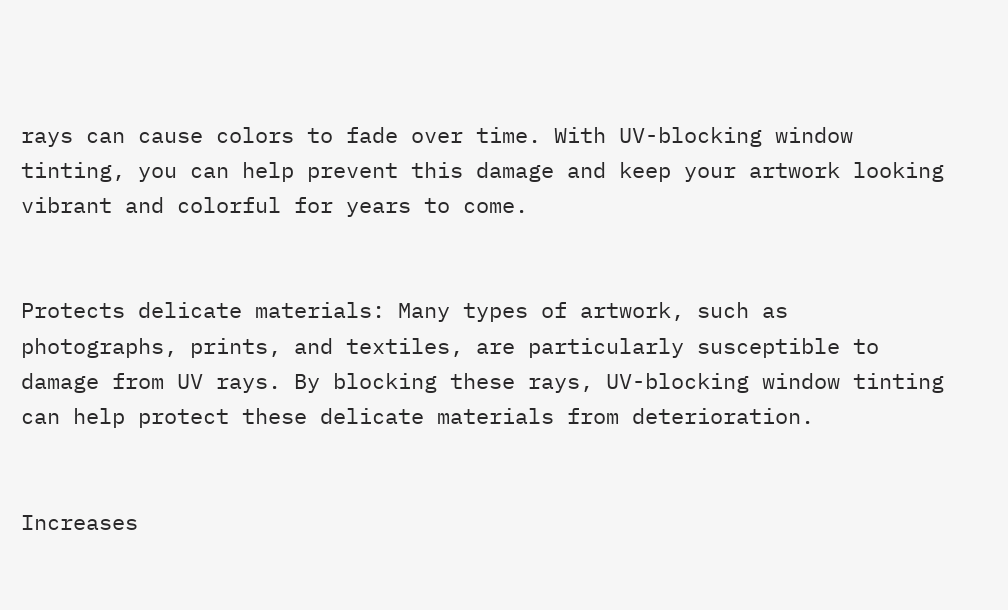rays can cause colors to fade over time. With UV-blocking window tinting, you can help prevent this damage and keep your artwork looking vibrant and colorful for years to come.


Protects delicate materials: Many types of artwork, such as photographs, prints, and textiles, are particularly susceptible to damage from UV rays. By blocking these rays, UV-blocking window tinting can help protect these delicate materials from deterioration.


Increases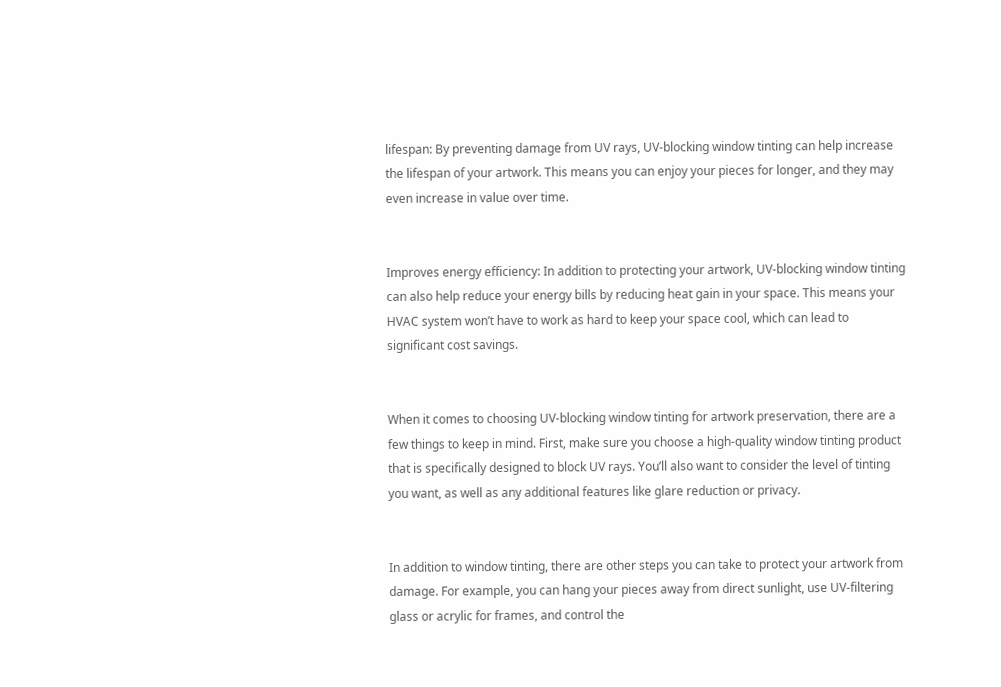lifespan: By preventing damage from UV rays, UV-blocking window tinting can help increase the lifespan of your artwork. This means you can enjoy your pieces for longer, and they may even increase in value over time.


Improves energy efficiency: In addition to protecting your artwork, UV-blocking window tinting can also help reduce your energy bills by reducing heat gain in your space. This means your HVAC system won’t have to work as hard to keep your space cool, which can lead to significant cost savings.


When it comes to choosing UV-blocking window tinting for artwork preservation, there are a few things to keep in mind. First, make sure you choose a high-quality window tinting product that is specifically designed to block UV rays. You’ll also want to consider the level of tinting you want, as well as any additional features like glare reduction or privacy.


In addition to window tinting, there are other steps you can take to protect your artwork from damage. For example, you can hang your pieces away from direct sunlight, use UV-filtering glass or acrylic for frames, and control the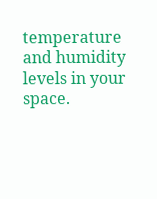temperature and humidity levels in your space.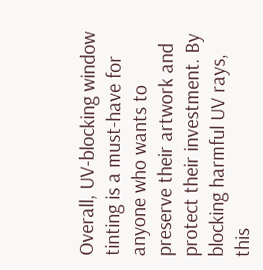Overall, UV-blocking window tinting is a must-have for anyone who wants to preserve their artwork and protect their investment. By blocking harmful UV rays, this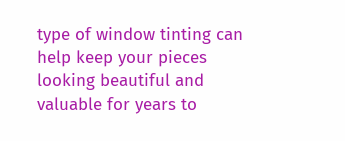type of window tinting can help keep your pieces looking beautiful and valuable for years to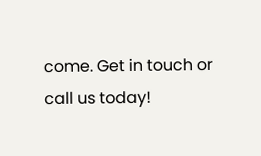come. Get in touch or call us today!